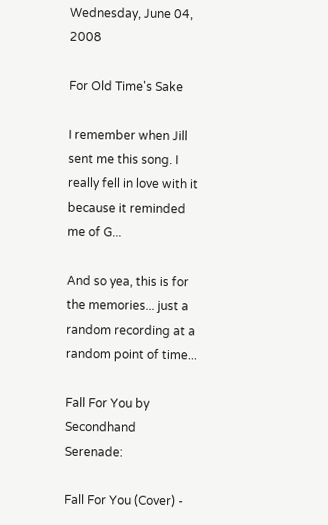Wednesday, June 04, 2008

For Old Time's Sake

I remember when Jill sent me this song. I really fell in love with it because it reminded me of G...

And so yea, this is for the memories... just a random recording at a random point of time...

Fall For You by Secondhand Serenade:

Fall For You (Cover) -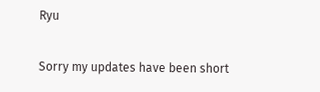Ryu

Sorry my updates have been short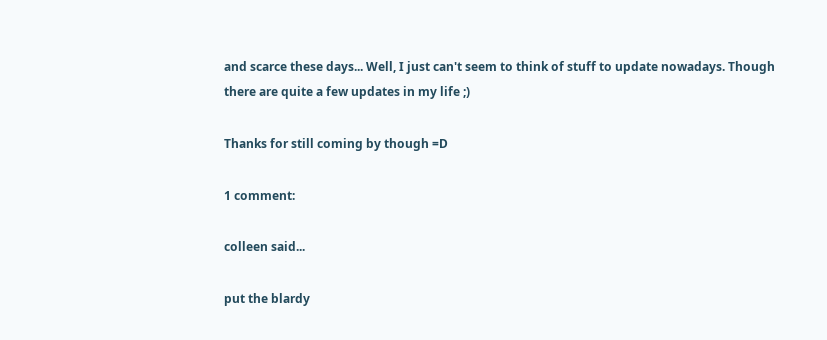and scarce these days... Well, I just can't seem to think of stuff to update nowadays. Though there are quite a few updates in my life ;)

Thanks for still coming by though =D

1 comment:

colleen said...

put the blardy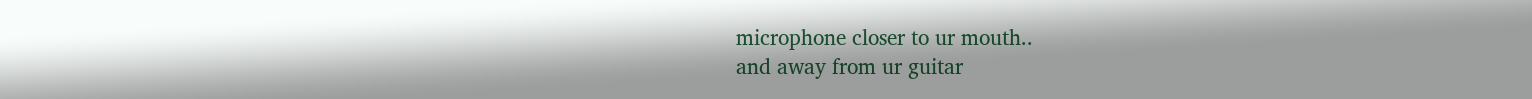microphone closer to ur mouth..
and away from ur guitar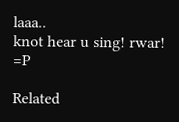laaa..
knot hear u sing! rwar! =P

Related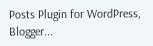Posts Plugin for WordPress, Blogger...